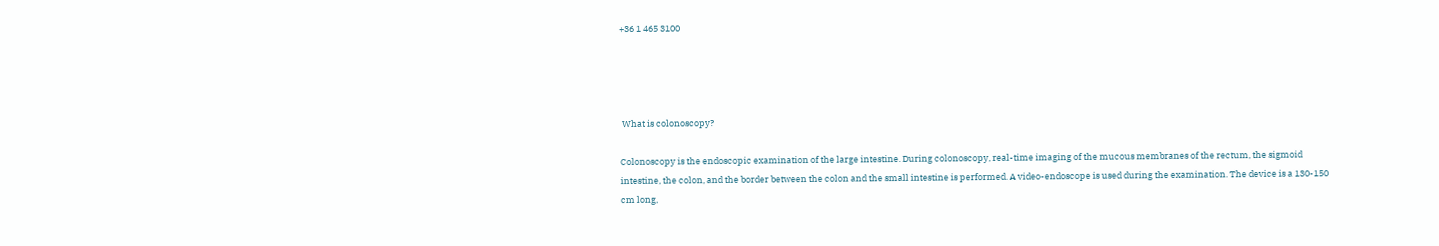+36 1 465 3100




 What is colonoscopy?

Colonoscopy is the endoscopic examination of the large intestine. During colonoscopy, real-time imaging of the mucous membranes of the rectum, the sigmoid intestine, the colon, and the border between the colon and the small intestine is performed. A video-endoscope is used during the examination. The device is a 130-150 cm long,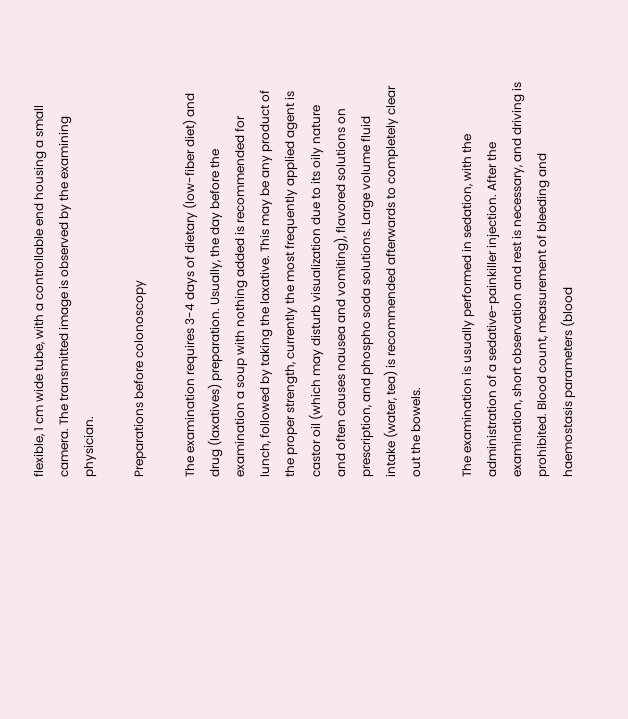flexible, 1 cm wide tube, with a controllable end housing a small camera. The transmitted image is observed by the examining physician.

Preparations before colonoscopy

The examination requires 3-4 days of dietary (low-fiber diet) and drug (laxatives) preparation. Usually, the day before the examination a soup with nothing added is recommended for lunch, followed by taking the laxative. This may be any product of the proper strength, currently the most frequently applied agent is castor oil (which may disturb visualization due to its oily nature and often causes nausea and vomiting), flavored solutions on prescription, and phospho soda solutions. Large volume fluid intake (water, tea) is recommended afterwards to completely clear out the bowels.

The examination is usually performed in sedation, with the administration of a sedative-painkiller injection. After the examination, short observation and rest is necessary, and driving is prohibited. Blood count, measurement of bleeding and haemostasis parameters (blood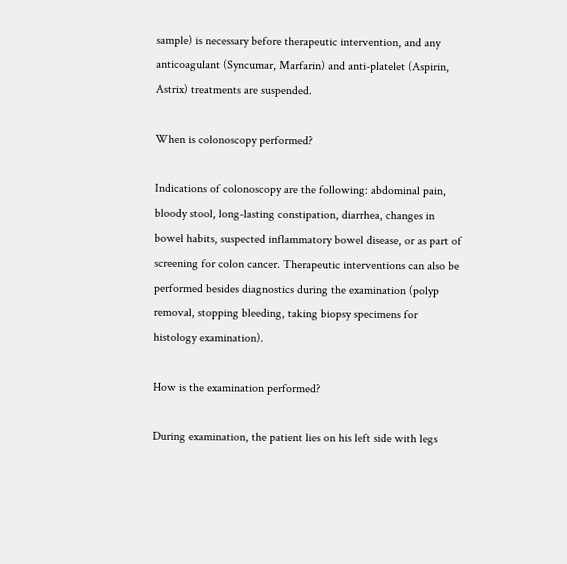sample) is necessary before therapeutic intervention, and any anticoagulant (Syncumar, Marfarin) and anti-platelet (Aspirin, Astrix) treatments are suspended.

When is colonoscopy performed?

Indications of colonoscopy are the following: abdominal pain, bloody stool, long-lasting constipation, diarrhea, changes in bowel habits, suspected inflammatory bowel disease, or as part of screening for colon cancer. Therapeutic interventions can also be performed besides diagnostics during the examination (polyp removal, stopping bleeding, taking biopsy specimens for histology examination).

How is the examination performed?

During examination, the patient lies on his left side with legs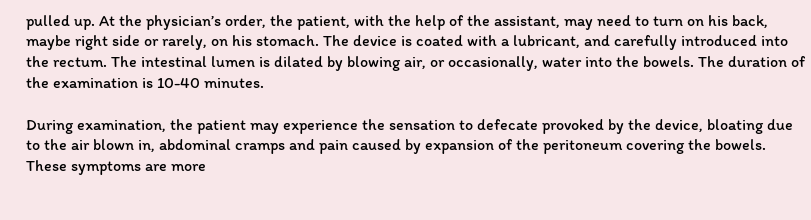pulled up. At the physician’s order, the patient, with the help of the assistant, may need to turn on his back, maybe right side or rarely, on his stomach. The device is coated with a lubricant, and carefully introduced into the rectum. The intestinal lumen is dilated by blowing air, or occasionally, water into the bowels. The duration of the examination is 10-40 minutes.

During examination, the patient may experience the sensation to defecate provoked by the device, bloating due to the air blown in, abdominal cramps and pain caused by expansion of the peritoneum covering the bowels. These symptoms are more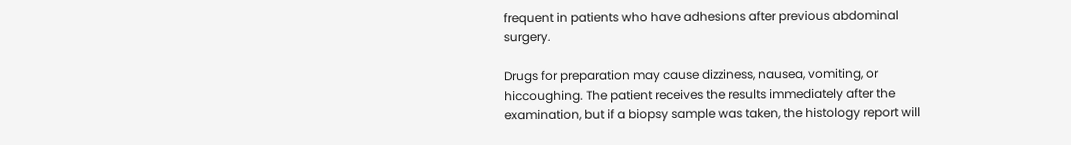frequent in patients who have adhesions after previous abdominal surgery.

Drugs for preparation may cause dizziness, nausea, vomiting, or hiccoughing. The patient receives the results immediately after the examination, but if a biopsy sample was taken, the histology report will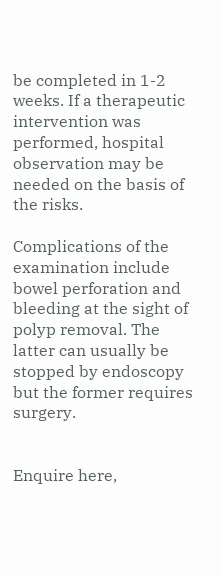be completed in 1-2 weeks. If a therapeutic intervention was performed, hospital observation may be needed on the basis of the risks.

Complications of the examination include bowel perforation and bleeding at the sight of polyp removal. The latter can usually be stopped by endoscopy but the former requires surgery.


Enquire here,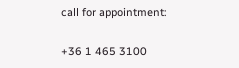call for appointment:

+36 1 465 3100